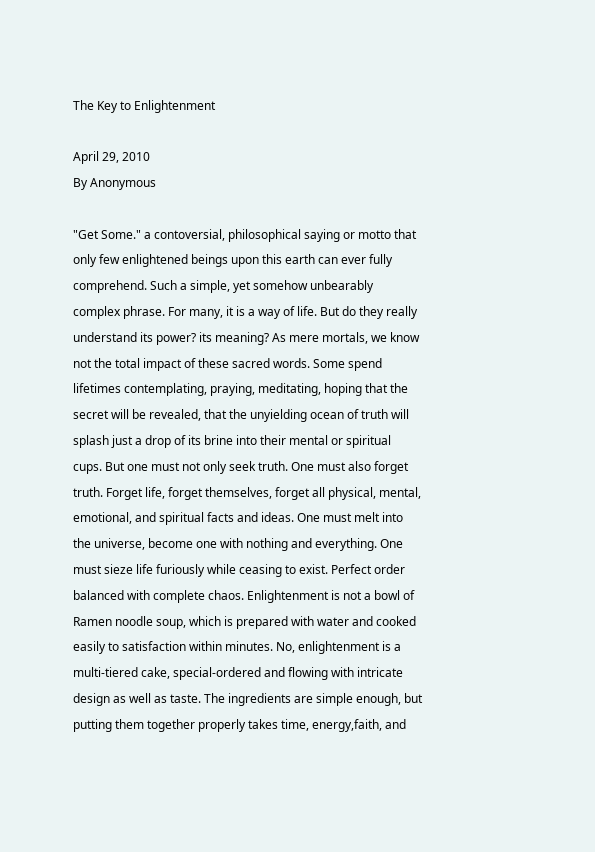The Key to Enlightenment

April 29, 2010
By Anonymous

"Get Some." a contoversial, philosophical saying or motto that only few enlightened beings upon this earth can ever fully comprehend. Such a simple, yet somehow unbearably complex phrase. For many, it is a way of life. But do they really understand its power? its meaning? As mere mortals, we know not the total impact of these sacred words. Some spend lifetimes contemplating, praying, meditating, hoping that the secret will be revealed, that the unyielding ocean of truth will splash just a drop of its brine into their mental or spiritual cups. But one must not only seek truth. One must also forget truth. Forget life, forget themselves, forget all physical, mental, emotional, and spiritual facts and ideas. One must melt into the universe, become one with nothing and everything. One must sieze life furiously while ceasing to exist. Perfect order balanced with complete chaos. Enlightenment is not a bowl of Ramen noodle soup, which is prepared with water and cooked easily to satisfaction within minutes. No, enlightenment is a multi-tiered cake, special-ordered and flowing with intricate design as well as taste. The ingredients are simple enough, but putting them together properly takes time, energy,faith, and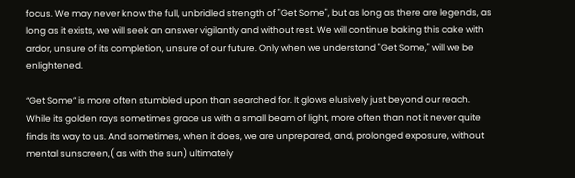focus. We may never know the full, unbridled strength of "Get Some", but as long as there are legends, as long as it exists, we will seek an answer vigilantly and without rest. We will continue baking this cake with ardor, unsure of its completion, unsure of our future. Only when we understand "Get Some," will we be enlightened.

“Get Some” is more often stumbled upon than searched for. It glows elusively just beyond our reach. While its golden rays sometimes grace us with a small beam of light, more often than not it never quite finds its way to us. And sometimes, when it does, we are unprepared, and, prolonged exposure, without mental sunscreen,( as with the sun) ultimately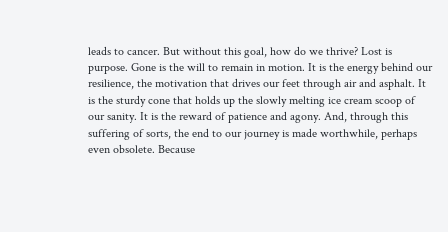leads to cancer. But without this goal, how do we thrive? Lost is purpose. Gone is the will to remain in motion. It is the energy behind our resilience, the motivation that drives our feet through air and asphalt. It is the sturdy cone that holds up the slowly melting ice cream scoop of our sanity. It is the reward of patience and agony. And, through this suffering of sorts, the end to our journey is made worthwhile, perhaps even obsolete. Because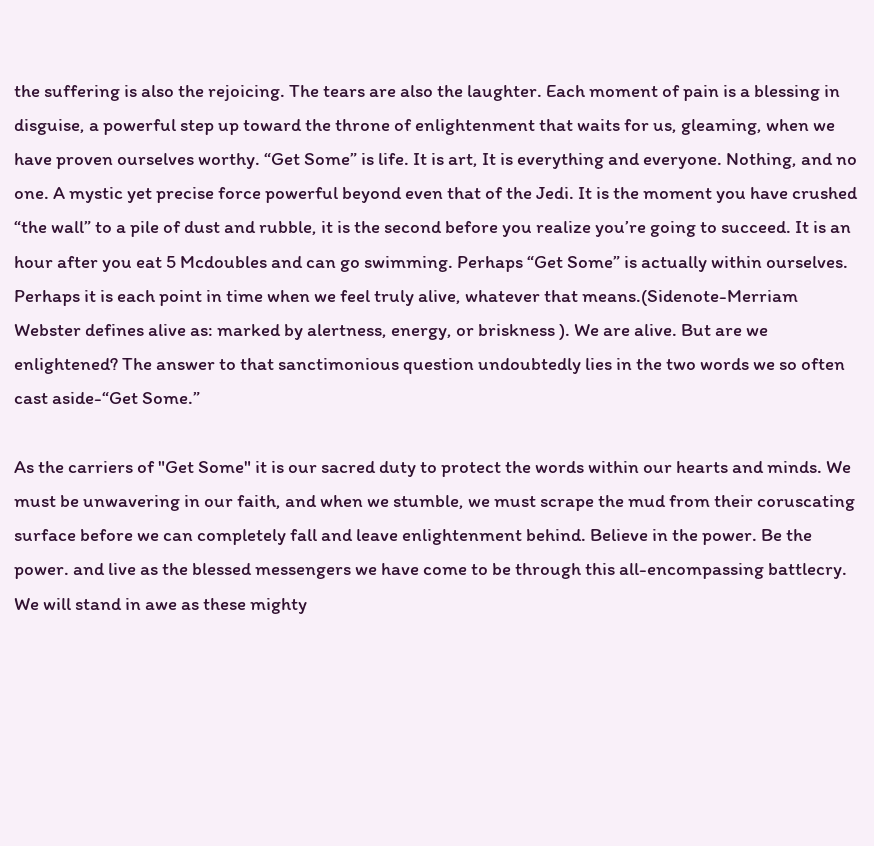the suffering is also the rejoicing. The tears are also the laughter. Each moment of pain is a blessing in disguise, a powerful step up toward the throne of enlightenment that waits for us, gleaming, when we have proven ourselves worthy. “Get Some” is life. It is art, It is everything and everyone. Nothing, and no one. A mystic yet precise force powerful beyond even that of the Jedi. It is the moment you have crushed “the wall” to a pile of dust and rubble, it is the second before you realize you’re going to succeed. It is an hour after you eat 5 Mcdoubles and can go swimming. Perhaps “Get Some” is actually within ourselves. Perhaps it is each point in time when we feel truly alive, whatever that means.(Sidenote-Merriam Webster defines alive as: marked by alertness, energy, or briskness ). We are alive. But are we enlightened? The answer to that sanctimonious question undoubtedly lies in the two words we so often cast aside-“Get Some.”

As the carriers of "Get Some" it is our sacred duty to protect the words within our hearts and minds. We must be unwavering in our faith, and when we stumble, we must scrape the mud from their coruscating surface before we can completely fall and leave enlightenment behind. Believe in the power. Be the power. and live as the blessed messengers we have come to be through this all-encompassing battlecry. We will stand in awe as these mighty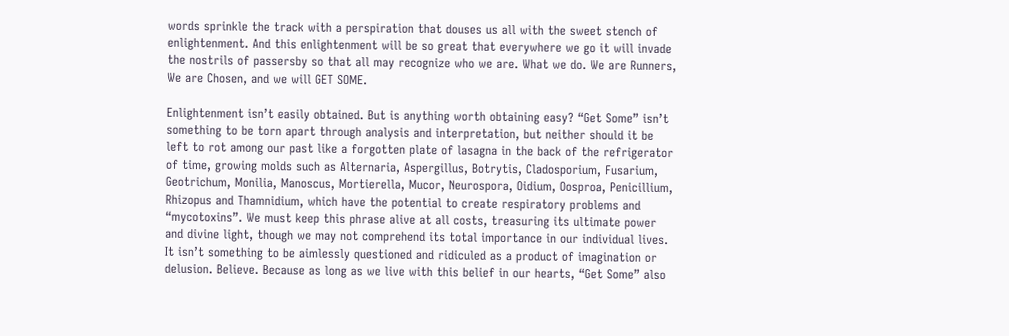words sprinkle the track with a perspiration that douses us all with the sweet stench of enlightenment. And this enlightenment will be so great that everywhere we go it will invade the nostrils of passersby so that all may recognize who we are. What we do. We are Runners, We are Chosen, and we will GET SOME.

Enlightenment isn’t easily obtained. But is anything worth obtaining easy? “Get Some” isn’t something to be torn apart through analysis and interpretation, but neither should it be left to rot among our past like a forgotten plate of lasagna in the back of the refrigerator of time, growing molds such as Alternaria, Aspergillus, Botrytis, Cladosporium, Fusarium, Geotrichum, Monilia, Manoscus, Mortierella, Mucor, Neurospora, Oidium, Oosproa, Penicillium, Rhizopus and Thamnidium, which have the potential to create respiratory problems and “mycotoxins”. We must keep this phrase alive at all costs, treasuring its ultimate power and divine light, though we may not comprehend its total importance in our individual lives. It isn’t something to be aimlessly questioned and ridiculed as a product of imagination or delusion. Believe. Because as long as we live with this belief in our hearts, “Get Some” also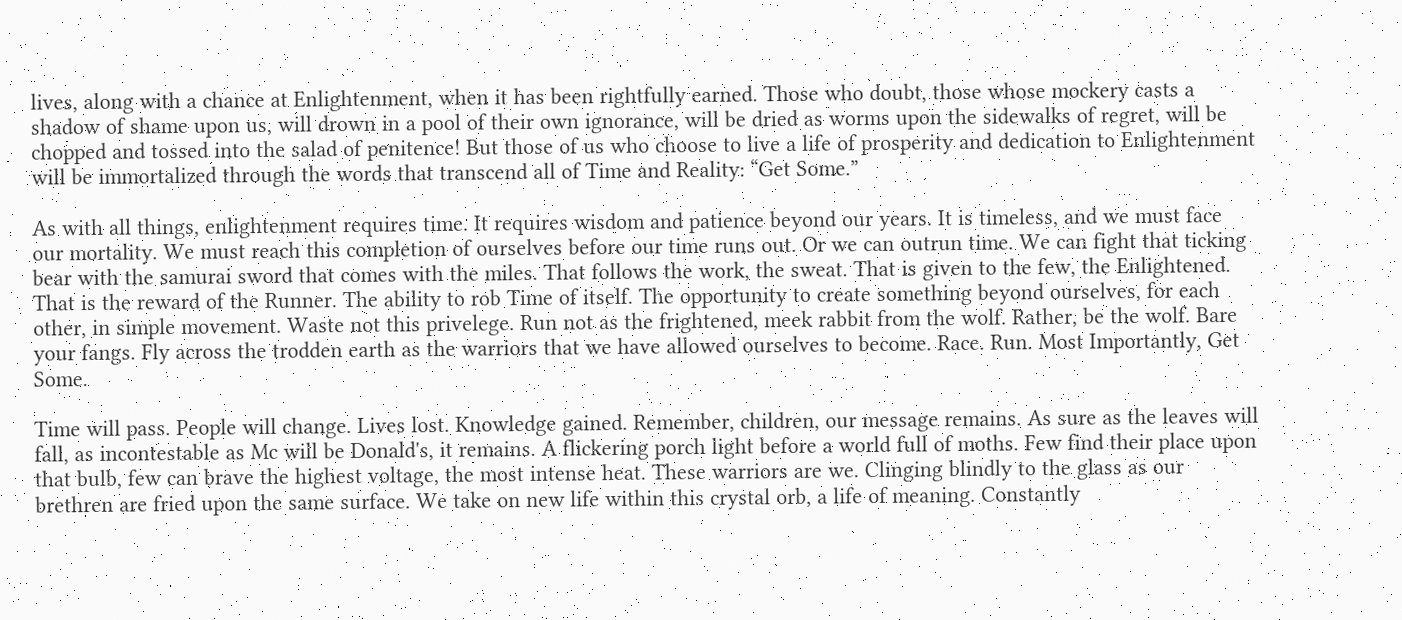lives, along with a chance at Enlightenment, when it has been rightfully earned. Those who doubt, those whose mockery casts a shadow of shame upon us, will drown in a pool of their own ignorance, will be dried as worms upon the sidewalks of regret, will be chopped and tossed into the salad of penitence! But those of us who choose to live a life of prosperity and dedication to Enlightenment will be immortalized through the words that transcend all of Time and Reality: “Get Some.”

As with all things, enlightenment requires time. It requires wisdom and patience beyond our years. It is timeless, and we must face our mortality. We must reach this completion of ourselves before our time runs out. Or we can outrun time. We can fight that ticking bear with the samurai sword that comes with the miles. That follows the work, the sweat. That is given to the few, the Enlightened. That is the reward of the Runner. The ability to rob Time of itself. The opportunity to create something beyond ourselves, for each other, in simple movement. Waste not this privelege. Run not as the frightened, meek rabbit from the wolf. Rather, be the wolf. Bare your fangs. Fly across the trodden earth as the warriors that we have allowed ourselves to become. Race. Run. Most Importantly, Get Some.

Time will pass. People will change. Lives lost. Knowledge gained. Remember, children, our message remains. As sure as the leaves will fall, as incontestable as Mc will be Donald's, it remains. A flickering porch light before a world full of moths. Few find their place upon that bulb, few can brave the highest voltage, the most intense heat. These warriors are we. Clinging blindly to the glass as our brethren are fried upon the same surface. We take on new life within this crystal orb, a life of meaning. Constantly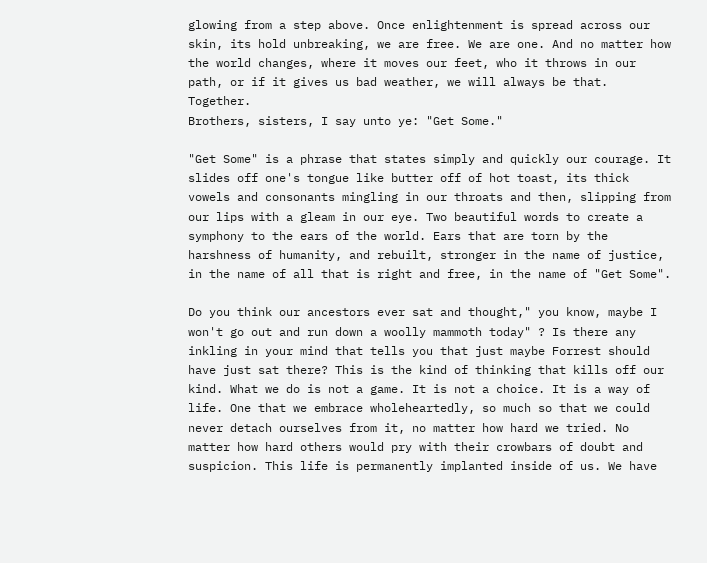glowing from a step above. Once enlightenment is spread across our skin, its hold unbreaking, we are free. We are one. And no matter how the world changes, where it moves our feet, who it throws in our path, or if it gives us bad weather, we will always be that. Together.
Brothers, sisters, I say unto ye: "Get Some."

"Get Some" is a phrase that states simply and quickly our courage. It slides off one's tongue like butter off of hot toast, its thick vowels and consonants mingling in our throats and then, slipping from our lips with a gleam in our eye. Two beautiful words to create a symphony to the ears of the world. Ears that are torn by the harshness of humanity, and rebuilt, stronger in the name of justice, in the name of all that is right and free, in the name of "Get Some".

Do you think our ancestors ever sat and thought," you know, maybe I won't go out and run down a woolly mammoth today" ? Is there any inkling in your mind that tells you that just maybe Forrest should have just sat there? This is the kind of thinking that kills off our kind. What we do is not a game. It is not a choice. It is a way of life. One that we embrace wholeheartedly, so much so that we could never detach ourselves from it, no matter how hard we tried. No matter how hard others would pry with their crowbars of doubt and suspicion. This life is permanently implanted inside of us. We have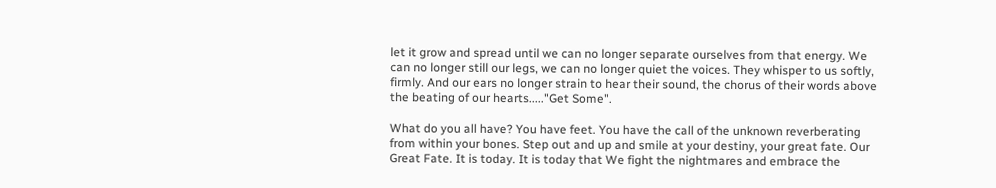let it grow and spread until we can no longer separate ourselves from that energy. We can no longer still our legs, we can no longer quiet the voices. They whisper to us softly, firmly. And our ears no longer strain to hear their sound, the chorus of their words above the beating of our hearts....."Get Some".

What do you all have? You have feet. You have the call of the unknown reverberating from within your bones. Step out and up and smile at your destiny, your great fate. Our Great Fate. It is today. It is today that We fight the nightmares and embrace the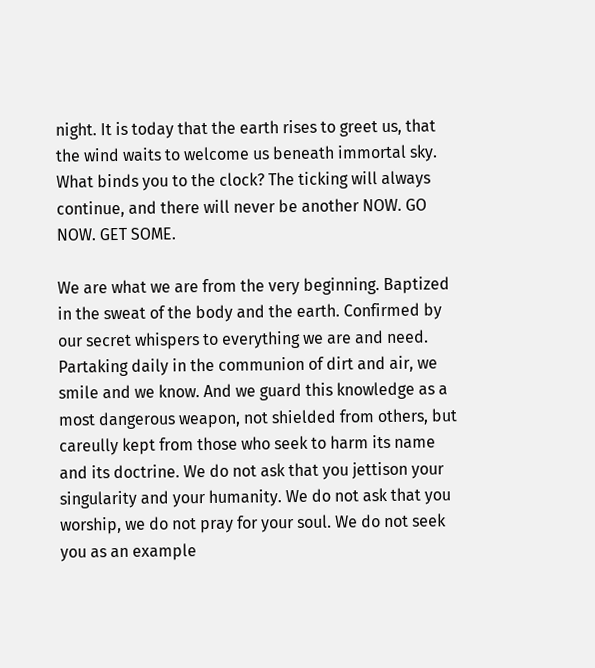night. It is today that the earth rises to greet us, that the wind waits to welcome us beneath immortal sky. What binds you to the clock? The ticking will always continue, and there will never be another NOW. GO NOW. GET SOME.

We are what we are from the very beginning. Baptized in the sweat of the body and the earth. Confirmed by our secret whispers to everything we are and need. Partaking daily in the communion of dirt and air, we smile and we know. And we guard this knowledge as a most dangerous weapon, not shielded from others, but careully kept from those who seek to harm its name and its doctrine. We do not ask that you jettison your singularity and your humanity. We do not ask that you worship, we do not pray for your soul. We do not seek you as an example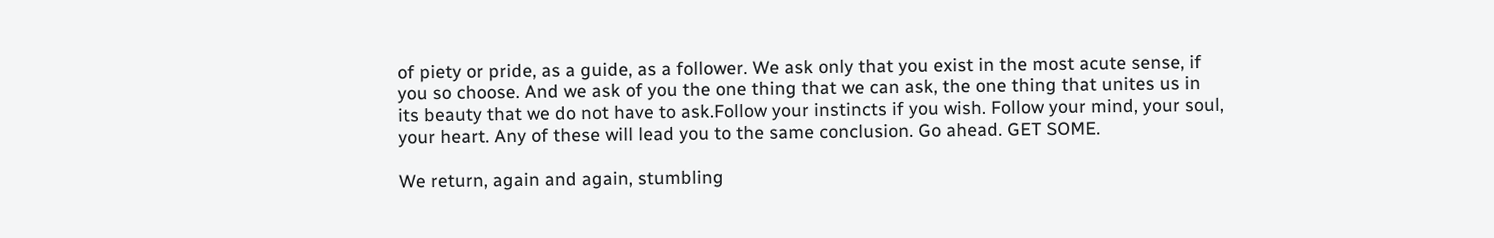of piety or pride, as a guide, as a follower. We ask only that you exist in the most acute sense, if you so choose. And we ask of you the one thing that we can ask, the one thing that unites us in its beauty that we do not have to ask.Follow your instincts if you wish. Follow your mind, your soul, your heart. Any of these will lead you to the same conclusion. Go ahead. GET SOME.

We return, again and again, stumbling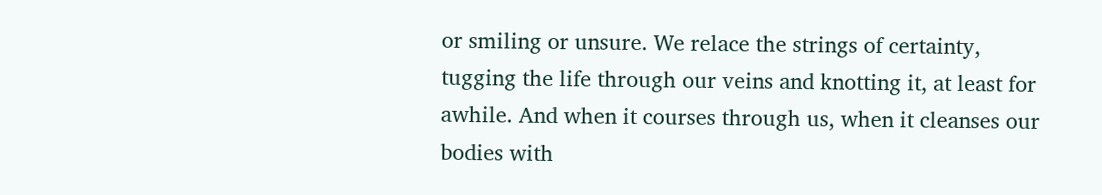or smiling or unsure. We relace the strings of certainty, tugging the life through our veins and knotting it, at least for awhile. And when it courses through us, when it cleanses our bodies with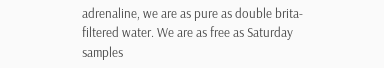adrenaline, we are as pure as double brita-filtered water. We are as free as Saturday samples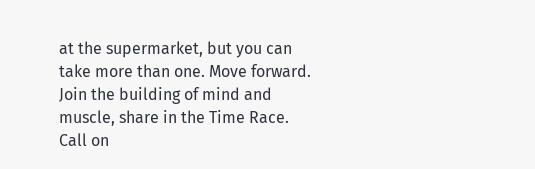at the supermarket, but you can take more than one. Move forward. Join the building of mind and muscle, share in the Time Race. Call on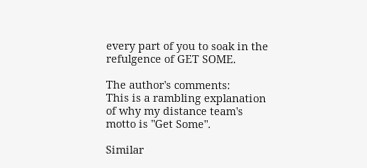every part of you to soak in the refulgence of GET SOME.

The author's comments:
This is a rambling explanation of why my distance team's motto is "Get Some".

Similar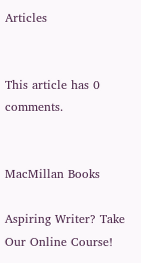Articles


This article has 0 comments.


MacMillan Books

Aspiring Writer? Take Our Online Course!